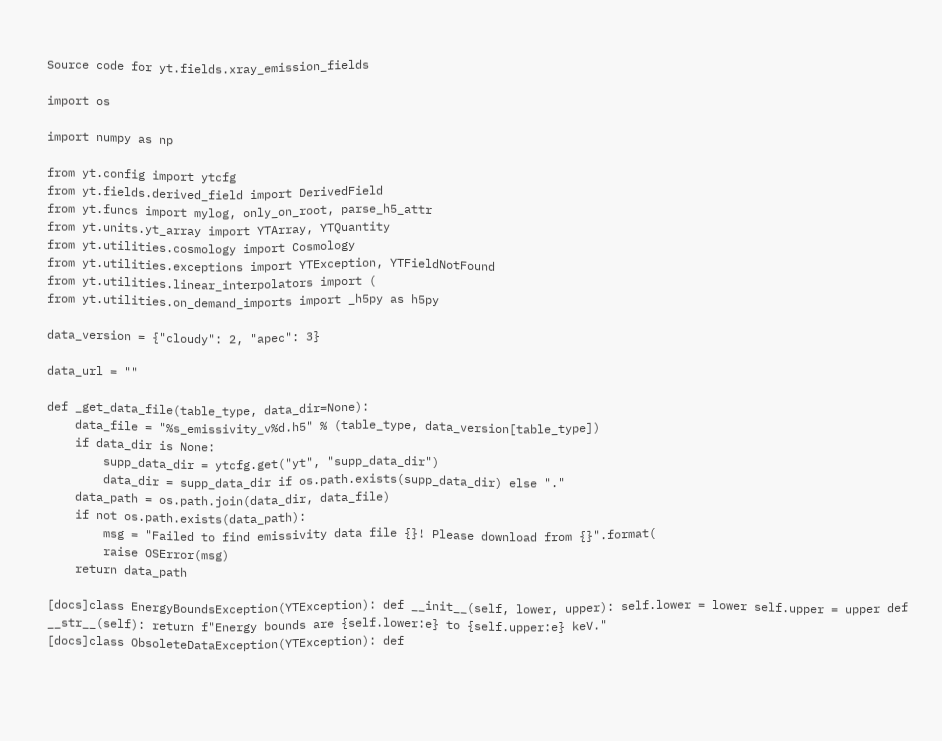Source code for yt.fields.xray_emission_fields

import os

import numpy as np

from yt.config import ytcfg
from yt.fields.derived_field import DerivedField
from yt.funcs import mylog, only_on_root, parse_h5_attr
from yt.units.yt_array import YTArray, YTQuantity
from yt.utilities.cosmology import Cosmology
from yt.utilities.exceptions import YTException, YTFieldNotFound
from yt.utilities.linear_interpolators import (
from yt.utilities.on_demand_imports import _h5py as h5py

data_version = {"cloudy": 2, "apec": 3}

data_url = ""

def _get_data_file(table_type, data_dir=None):
    data_file = "%s_emissivity_v%d.h5" % (table_type, data_version[table_type])
    if data_dir is None:
        supp_data_dir = ytcfg.get("yt", "supp_data_dir")
        data_dir = supp_data_dir if os.path.exists(supp_data_dir) else "."
    data_path = os.path.join(data_dir, data_file)
    if not os.path.exists(data_path):
        msg = "Failed to find emissivity data file {}! Please download from {}".format(
        raise OSError(msg)
    return data_path

[docs]class EnergyBoundsException(YTException): def __init__(self, lower, upper): self.lower = lower self.upper = upper def __str__(self): return f"Energy bounds are {self.lower:e} to {self.upper:e} keV."
[docs]class ObsoleteDataException(YTException): def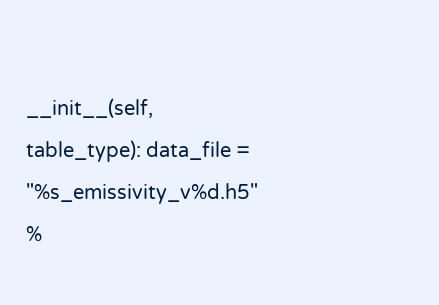__init__(self, table_type): data_file = "%s_emissivity_v%d.h5" %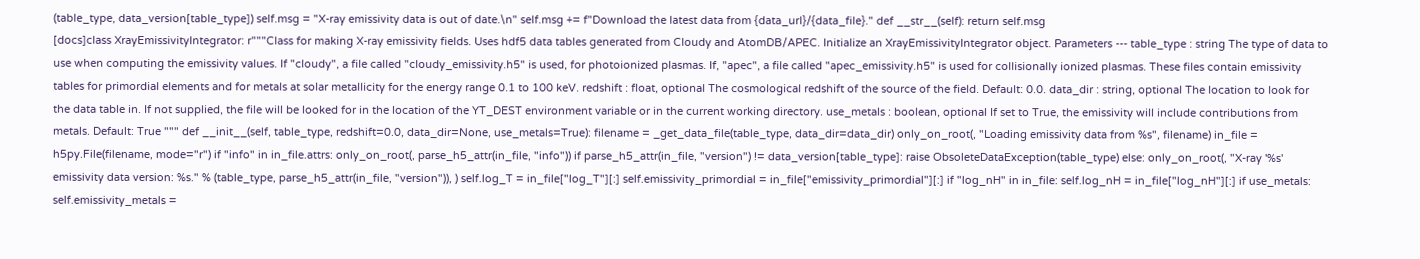(table_type, data_version[table_type]) self.msg = "X-ray emissivity data is out of date.\n" self.msg += f"Download the latest data from {data_url}/{data_file}." def __str__(self): return self.msg
[docs]class XrayEmissivityIntegrator: r"""Class for making X-ray emissivity fields. Uses hdf5 data tables generated from Cloudy and AtomDB/APEC. Initialize an XrayEmissivityIntegrator object. Parameters --- table_type : string The type of data to use when computing the emissivity values. If "cloudy", a file called "cloudy_emissivity.h5" is used, for photoionized plasmas. If, "apec", a file called "apec_emissivity.h5" is used for collisionally ionized plasmas. These files contain emissivity tables for primordial elements and for metals at solar metallicity for the energy range 0.1 to 100 keV. redshift : float, optional The cosmological redshift of the source of the field. Default: 0.0. data_dir : string, optional The location to look for the data table in. If not supplied, the file will be looked for in the location of the YT_DEST environment variable or in the current working directory. use_metals : boolean, optional If set to True, the emissivity will include contributions from metals. Default: True """ def __init__(self, table_type, redshift=0.0, data_dir=None, use_metals=True): filename = _get_data_file(table_type, data_dir=data_dir) only_on_root(, "Loading emissivity data from %s", filename) in_file = h5py.File(filename, mode="r") if "info" in in_file.attrs: only_on_root(, parse_h5_attr(in_file, "info")) if parse_h5_attr(in_file, "version") != data_version[table_type]: raise ObsoleteDataException(table_type) else: only_on_root(, "X-ray '%s' emissivity data version: %s." % (table_type, parse_h5_attr(in_file, "version")), ) self.log_T = in_file["log_T"][:] self.emissivity_primordial = in_file["emissivity_primordial"][:] if "log_nH" in in_file: self.log_nH = in_file["log_nH"][:] if use_metals: self.emissivity_metals =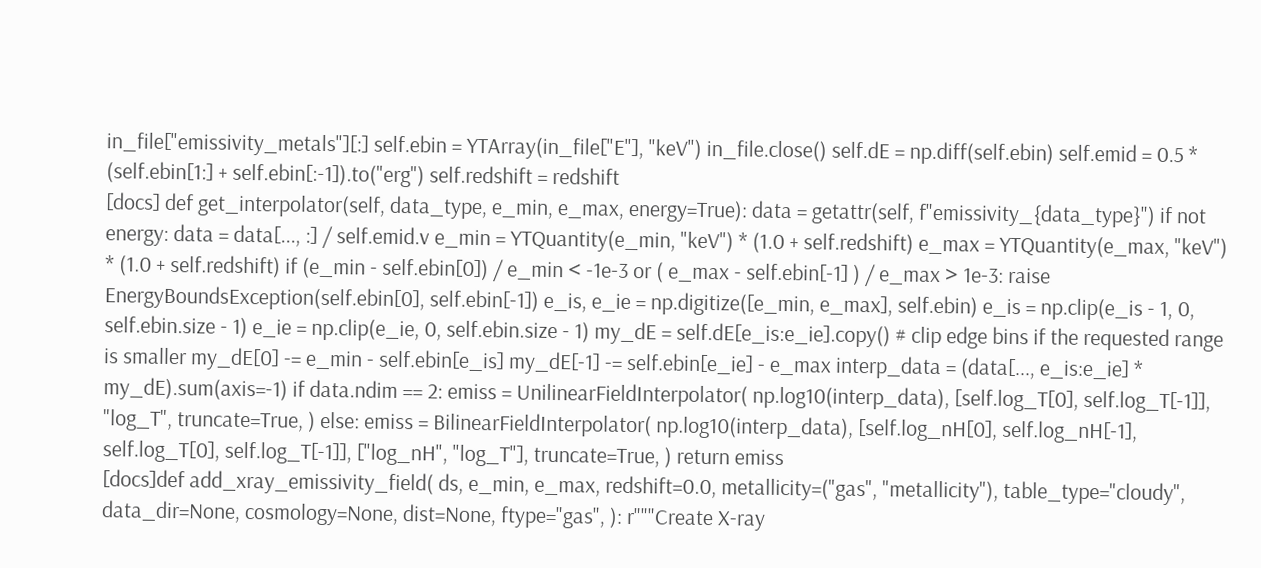in_file["emissivity_metals"][:] self.ebin = YTArray(in_file["E"], "keV") in_file.close() self.dE = np.diff(self.ebin) self.emid = 0.5 * (self.ebin[1:] + self.ebin[:-1]).to("erg") self.redshift = redshift
[docs] def get_interpolator(self, data_type, e_min, e_max, energy=True): data = getattr(self, f"emissivity_{data_type}") if not energy: data = data[..., :] / self.emid.v e_min = YTQuantity(e_min, "keV") * (1.0 + self.redshift) e_max = YTQuantity(e_max, "keV") * (1.0 + self.redshift) if (e_min - self.ebin[0]) / e_min < -1e-3 or ( e_max - self.ebin[-1] ) / e_max > 1e-3: raise EnergyBoundsException(self.ebin[0], self.ebin[-1]) e_is, e_ie = np.digitize([e_min, e_max], self.ebin) e_is = np.clip(e_is - 1, 0, self.ebin.size - 1) e_ie = np.clip(e_ie, 0, self.ebin.size - 1) my_dE = self.dE[e_is:e_ie].copy() # clip edge bins if the requested range is smaller my_dE[0] -= e_min - self.ebin[e_is] my_dE[-1] -= self.ebin[e_ie] - e_max interp_data = (data[..., e_is:e_ie] * my_dE).sum(axis=-1) if data.ndim == 2: emiss = UnilinearFieldInterpolator( np.log10(interp_data), [self.log_T[0], self.log_T[-1]], "log_T", truncate=True, ) else: emiss = BilinearFieldInterpolator( np.log10(interp_data), [self.log_nH[0], self.log_nH[-1], self.log_T[0], self.log_T[-1]], ["log_nH", "log_T"], truncate=True, ) return emiss
[docs]def add_xray_emissivity_field( ds, e_min, e_max, redshift=0.0, metallicity=("gas", "metallicity"), table_type="cloudy", data_dir=None, cosmology=None, dist=None, ftype="gas", ): r"""Create X-ray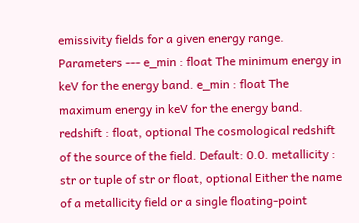emissivity fields for a given energy range. Parameters --- e_min : float The minimum energy in keV for the energy band. e_min : float The maximum energy in keV for the energy band. redshift : float, optional The cosmological redshift of the source of the field. Default: 0.0. metallicity : str or tuple of str or float, optional Either the name of a metallicity field or a single floating-point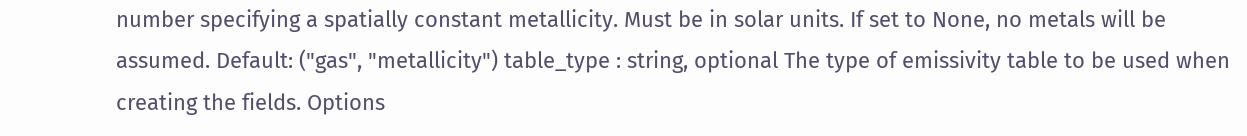number specifying a spatially constant metallicity. Must be in solar units. If set to None, no metals will be assumed. Default: ("gas", "metallicity") table_type : string, optional The type of emissivity table to be used when creating the fields. Options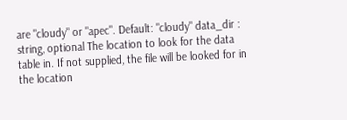are "cloudy" or "apec". Default: "cloudy" data_dir : string, optional The location to look for the data table in. If not supplied, the file will be looked for in the location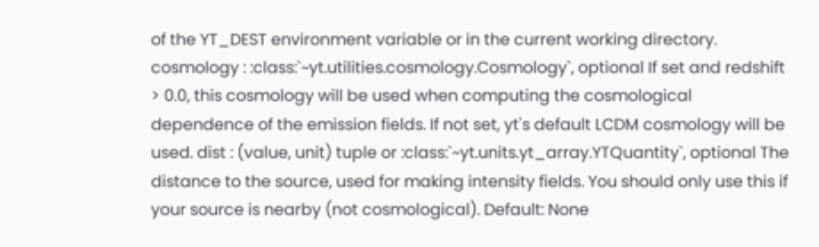of the YT_DEST environment variable or in the current working directory. cosmology : :class:`~yt.utilities.cosmology.Cosmology`, optional If set and redshift > 0.0, this cosmology will be used when computing the cosmological dependence of the emission fields. If not set, yt's default LCDM cosmology will be used. dist : (value, unit) tuple or :class:`~yt.units.yt_array.YTQuantity`, optional The distance to the source, used for making intensity fields. You should only use this if your source is nearby (not cosmological). Default: None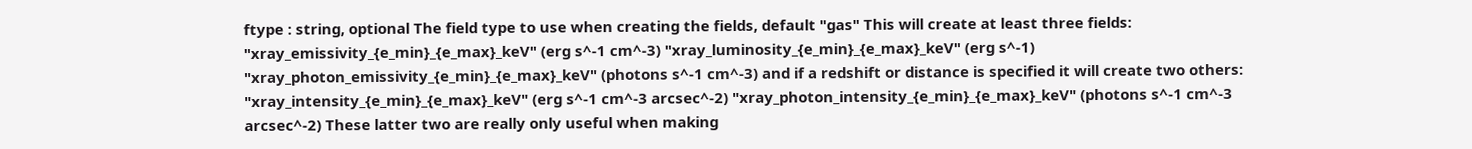ftype : string, optional The field type to use when creating the fields, default "gas" This will create at least three fields: "xray_emissivity_{e_min}_{e_max}_keV" (erg s^-1 cm^-3) "xray_luminosity_{e_min}_{e_max}_keV" (erg s^-1) "xray_photon_emissivity_{e_min}_{e_max}_keV" (photons s^-1 cm^-3) and if a redshift or distance is specified it will create two others: "xray_intensity_{e_min}_{e_max}_keV" (erg s^-1 cm^-3 arcsec^-2) "xray_photon_intensity_{e_min}_{e_max}_keV" (photons s^-1 cm^-3 arcsec^-2) These latter two are really only useful when making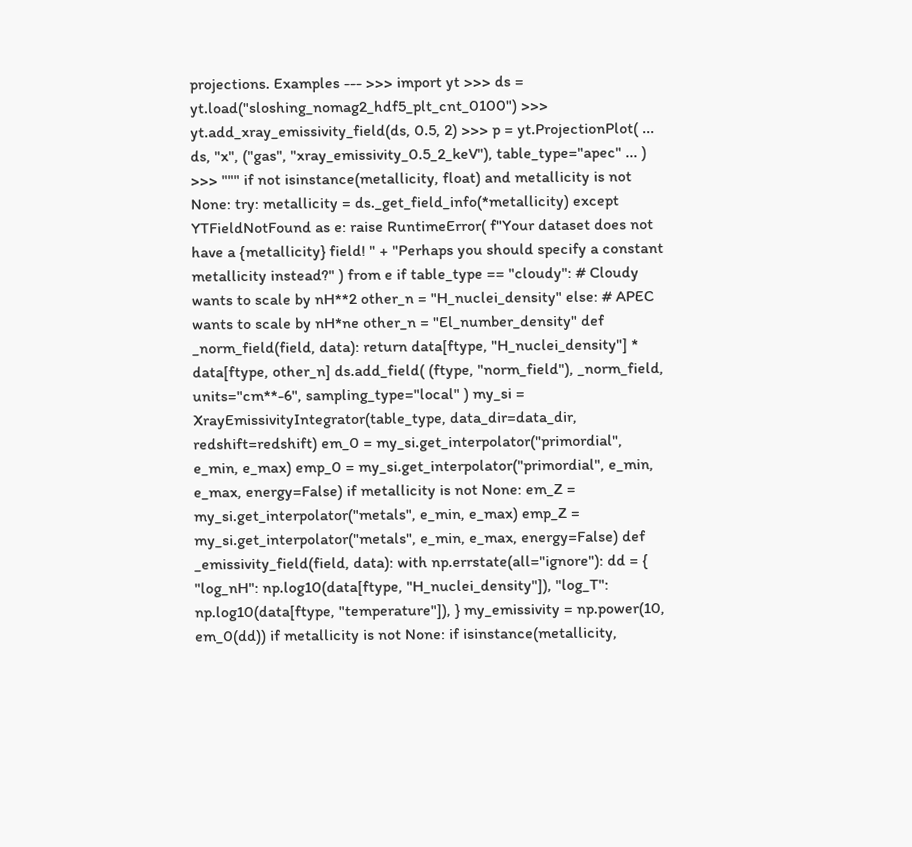projections. Examples --- >>> import yt >>> ds = yt.load("sloshing_nomag2_hdf5_plt_cnt_0100") >>> yt.add_xray_emissivity_field(ds, 0.5, 2) >>> p = yt.ProjectionPlot( ... ds, "x", ("gas", "xray_emissivity_0.5_2_keV"), table_type="apec" ... ) >>> """ if not isinstance(metallicity, float) and metallicity is not None: try: metallicity = ds._get_field_info(*metallicity) except YTFieldNotFound as e: raise RuntimeError( f"Your dataset does not have a {metallicity} field! " + "Perhaps you should specify a constant metallicity instead?" ) from e if table_type == "cloudy": # Cloudy wants to scale by nH**2 other_n = "H_nuclei_density" else: # APEC wants to scale by nH*ne other_n = "El_number_density" def _norm_field(field, data): return data[ftype, "H_nuclei_density"] * data[ftype, other_n] ds.add_field( (ftype, "norm_field"), _norm_field, units="cm**-6", sampling_type="local" ) my_si = XrayEmissivityIntegrator(table_type, data_dir=data_dir, redshift=redshift) em_0 = my_si.get_interpolator("primordial", e_min, e_max) emp_0 = my_si.get_interpolator("primordial", e_min, e_max, energy=False) if metallicity is not None: em_Z = my_si.get_interpolator("metals", e_min, e_max) emp_Z = my_si.get_interpolator("metals", e_min, e_max, energy=False) def _emissivity_field(field, data): with np.errstate(all="ignore"): dd = { "log_nH": np.log10(data[ftype, "H_nuclei_density"]), "log_T": np.log10(data[ftype, "temperature"]), } my_emissivity = np.power(10, em_0(dd)) if metallicity is not None: if isinstance(metallicity,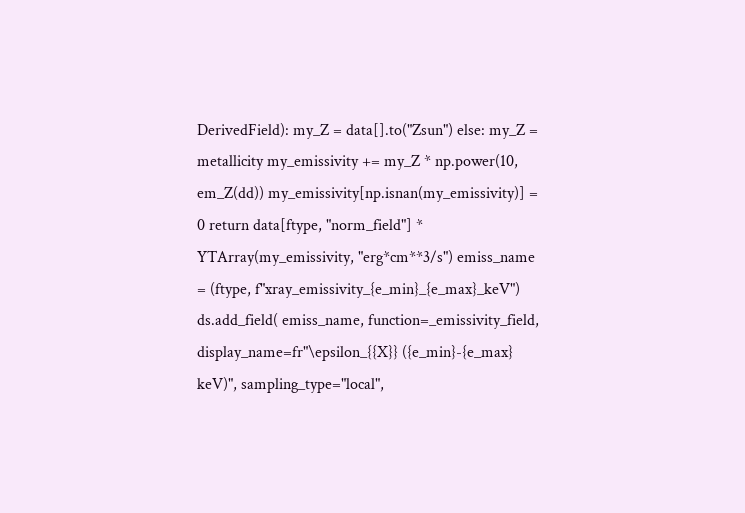DerivedField): my_Z = data[].to("Zsun") else: my_Z = metallicity my_emissivity += my_Z * np.power(10, em_Z(dd)) my_emissivity[np.isnan(my_emissivity)] = 0 return data[ftype, "norm_field"] * YTArray(my_emissivity, "erg*cm**3/s") emiss_name = (ftype, f"xray_emissivity_{e_min}_{e_max}_keV") ds.add_field( emiss_name, function=_emissivity_field, display_name=fr"\epsilon_{{X}} ({e_min}-{e_max} keV)", sampling_type="local",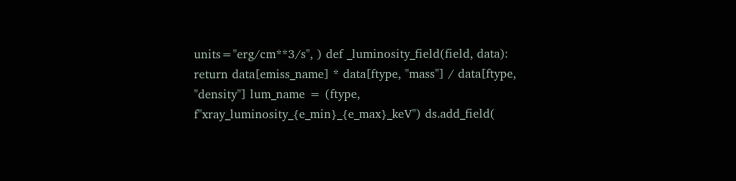units="erg/cm**3/s", ) def _luminosity_field(field, data): return data[emiss_name] * data[ftype, "mass"] / data[ftype, "density"] lum_name = (ftype, f"xray_luminosity_{e_min}_{e_max}_keV") ds.add_field(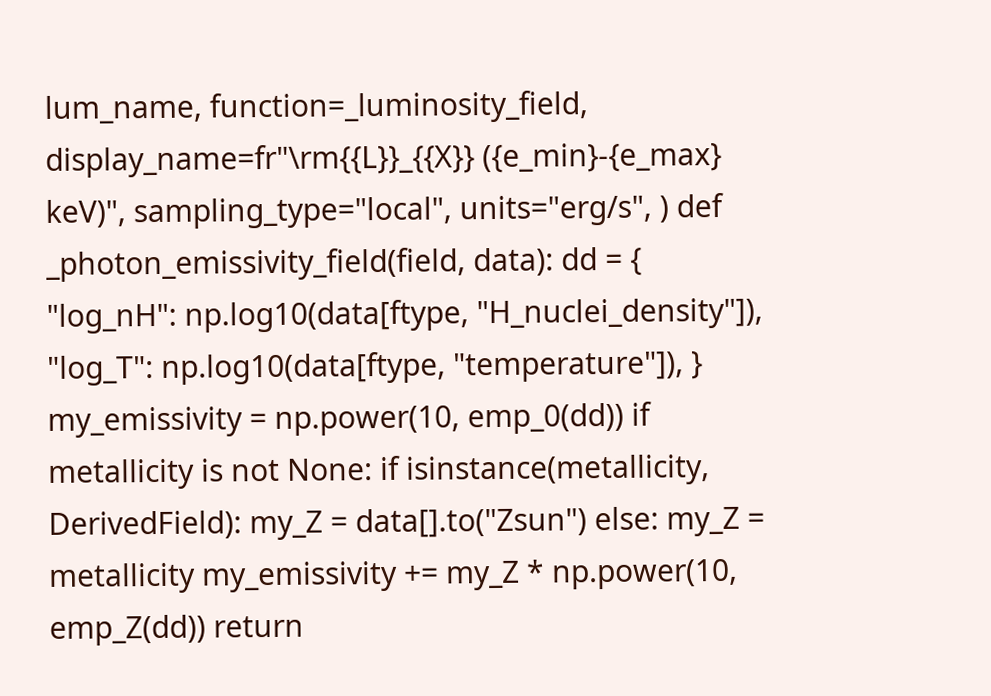lum_name, function=_luminosity_field, display_name=fr"\rm{{L}}_{{X}} ({e_min}-{e_max} keV)", sampling_type="local", units="erg/s", ) def _photon_emissivity_field(field, data): dd = { "log_nH": np.log10(data[ftype, "H_nuclei_density"]), "log_T": np.log10(data[ftype, "temperature"]), } my_emissivity = np.power(10, emp_0(dd)) if metallicity is not None: if isinstance(metallicity, DerivedField): my_Z = data[].to("Zsun") else: my_Z = metallicity my_emissivity += my_Z * np.power(10, emp_Z(dd)) return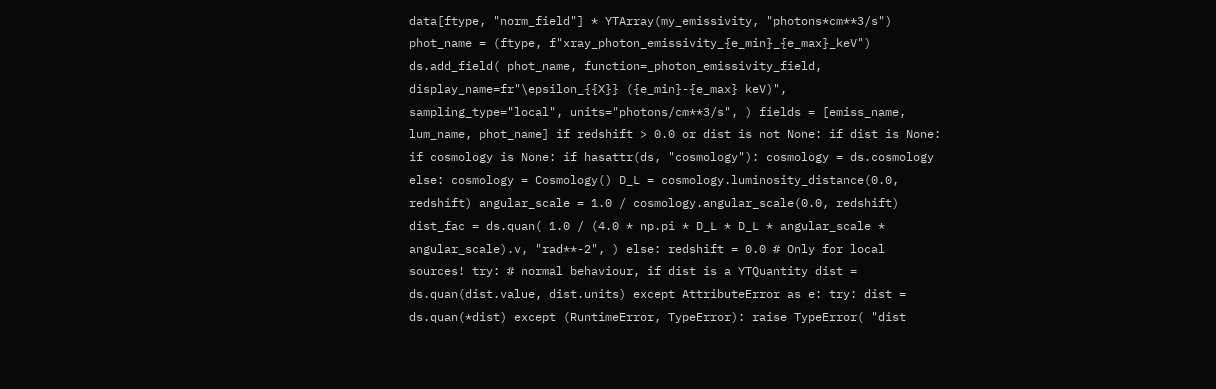data[ftype, "norm_field"] * YTArray(my_emissivity, "photons*cm**3/s") phot_name = (ftype, f"xray_photon_emissivity_{e_min}_{e_max}_keV") ds.add_field( phot_name, function=_photon_emissivity_field, display_name=fr"\epsilon_{{X}} ({e_min}-{e_max} keV)", sampling_type="local", units="photons/cm**3/s", ) fields = [emiss_name, lum_name, phot_name] if redshift > 0.0 or dist is not None: if dist is None: if cosmology is None: if hasattr(ds, "cosmology"): cosmology = ds.cosmology else: cosmology = Cosmology() D_L = cosmology.luminosity_distance(0.0, redshift) angular_scale = 1.0 / cosmology.angular_scale(0.0, redshift) dist_fac = ds.quan( 1.0 / (4.0 * np.pi * D_L * D_L * angular_scale * angular_scale).v, "rad**-2", ) else: redshift = 0.0 # Only for local sources! try: # normal behaviour, if dist is a YTQuantity dist = ds.quan(dist.value, dist.units) except AttributeError as e: try: dist = ds.quan(*dist) except (RuntimeError, TypeError): raise TypeError( "dist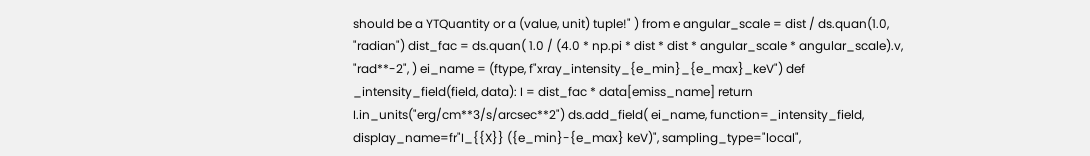should be a YTQuantity or a (value, unit) tuple!" ) from e angular_scale = dist / ds.quan(1.0, "radian") dist_fac = ds.quan( 1.0 / (4.0 * np.pi * dist * dist * angular_scale * angular_scale).v, "rad**-2", ) ei_name = (ftype, f"xray_intensity_{e_min}_{e_max}_keV") def _intensity_field(field, data): I = dist_fac * data[emiss_name] return I.in_units("erg/cm**3/s/arcsec**2") ds.add_field( ei_name, function=_intensity_field, display_name=fr"I_{{X}} ({e_min}-{e_max} keV)", sampling_type="local",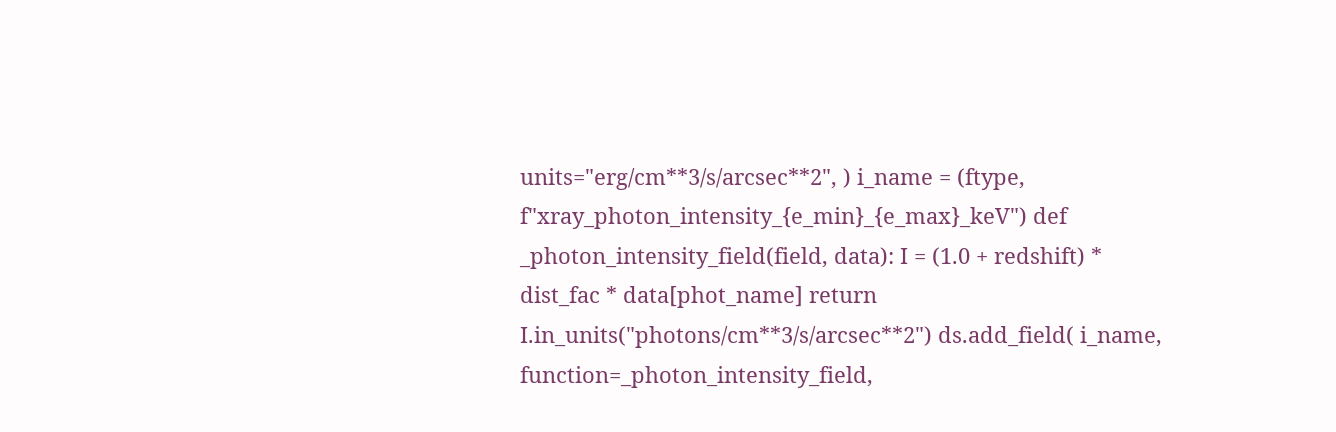units="erg/cm**3/s/arcsec**2", ) i_name = (ftype, f"xray_photon_intensity_{e_min}_{e_max}_keV") def _photon_intensity_field(field, data): I = (1.0 + redshift) * dist_fac * data[phot_name] return I.in_units("photons/cm**3/s/arcsec**2") ds.add_field( i_name, function=_photon_intensity_field,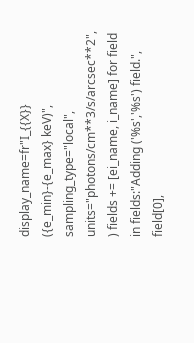display_name=fr"I_{{X}} ({e_min}-{e_max} keV)", sampling_type="local", units="photons/cm**3/s/arcsec**2", ) fields += [ei_name, i_name] for field in fields:"Adding ('%s','%s') field.", field[0],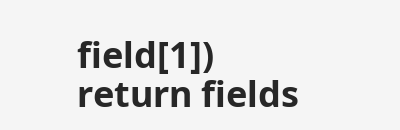field[1]) return fields